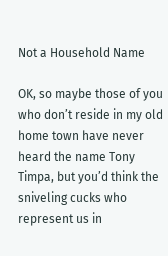Not a Household Name

OK, so maybe those of you who don’t reside in my old home town have never heard the name Tony Timpa, but you’d think the sniveling cucks who represent us in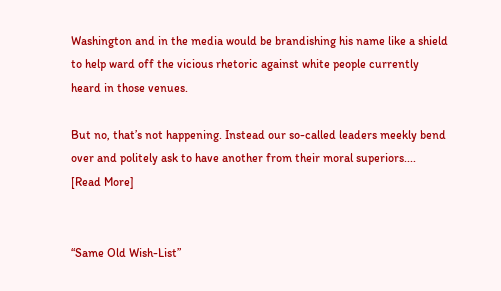Washington and in the media would be brandishing his name like a shield to help ward off the vicious rhetoric against white people currently heard in those venues.

But no, that’s not happening. Instead our so-called leaders meekly bend over and politely ask to have another from their moral superiors.... [Read More]


“Same Old Wish-List”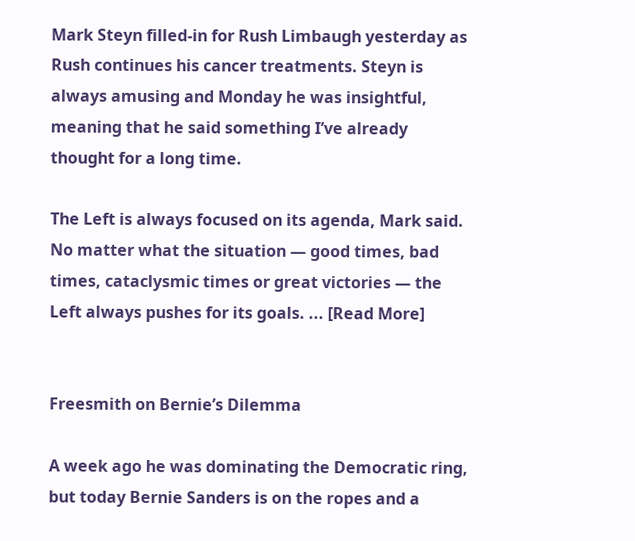Mark Steyn filled-in for Rush Limbaugh yesterday as Rush continues his cancer treatments. Steyn is always amusing and Monday he was insightful, meaning that he said something I’ve already thought for a long time.

The Left is always focused on its agenda, Mark said. No matter what the situation — good times, bad times, cataclysmic times or great victories — the Left always pushes for its goals. ... [Read More]


Freesmith on Bernie’s Dilemma

A week ago he was dominating the Democratic ring, but today Bernie Sanders is on the ropes and a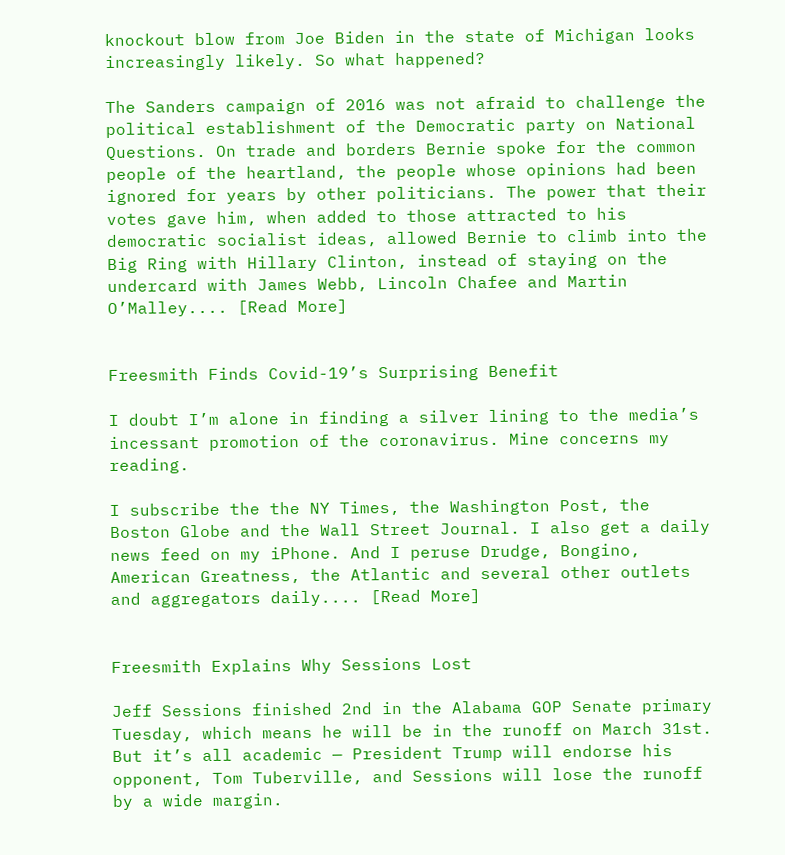knockout blow from Joe Biden in the state of Michigan looks increasingly likely. So what happened?

The Sanders campaign of 2016 was not afraid to challenge the political establishment of the Democratic party on National Questions. On trade and borders Bernie spoke for the common people of the heartland, the people whose opinions had been ignored for years by other politicians. The power that their votes gave him, when added to those attracted to his democratic socialist ideas, allowed Bernie to climb into the Big Ring with Hillary Clinton, instead of staying on the undercard with James Webb, Lincoln Chafee and Martin O’Malley.... [Read More]


Freesmith Finds Covid-19’s Surprising Benefit

I doubt I’m alone in finding a silver lining to the media’s incessant promotion of the coronavirus. Mine concerns my reading.

I subscribe the the NY Times, the Washington Post, the Boston Globe and the Wall Street Journal. I also get a daily news feed on my iPhone. And I peruse Drudge, Bongino, American Greatness, the Atlantic and several other outlets and aggregators daily.... [Read More]


Freesmith Explains Why Sessions Lost

Jeff Sessions finished 2nd in the Alabama GOP Senate primary Tuesday, which means he will be in the runoff on March 31st. But it’s all academic — President Trump will endorse his opponent, Tom Tuberville, and Sessions will lose the runoff by a wide margin.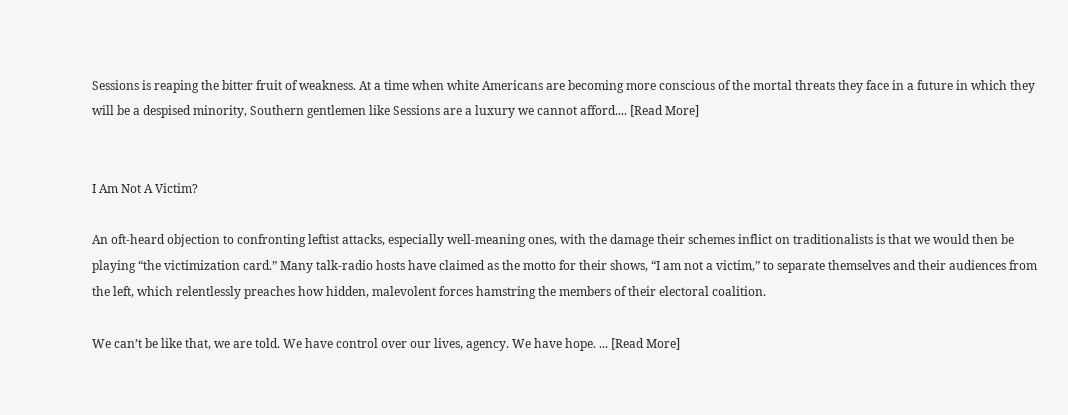Sessions is reaping the bitter fruit of weakness. At a time when white Americans are becoming more conscious of the mortal threats they face in a future in which they will be a despised minority, Southern gentlemen like Sessions are a luxury we cannot afford.... [Read More]


I Am Not A Victim?

An oft-heard objection to confronting leftist attacks, especially well-meaning ones, with the damage their schemes inflict on traditionalists is that we would then be playing “the victimization card.” Many talk-radio hosts have claimed as the motto for their shows, “I am not a victim,” to separate themselves and their audiences from the left, which relentlessly preaches how hidden, malevolent forces hamstring the members of their electoral coalition.

We can’t be like that, we are told. We have control over our lives, agency. We have hope. ... [Read More]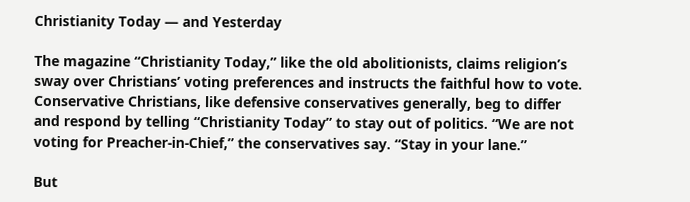Christianity Today — and Yesterday

The magazine “Christianity Today,” like the old abolitionists, claims religion’s sway over Christians’ voting preferences and instructs the faithful how to vote. Conservative Christians, like defensive conservatives generally, beg to differ and respond by telling “Christianity Today” to stay out of politics. “We are not voting for Preacher-in-Chief,” the conservatives say. “Stay in your lane.”

But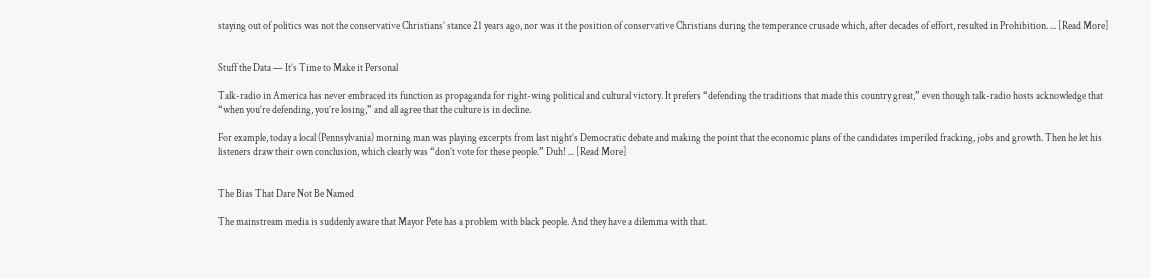staying out of politics was not the conservative Christians’ stance 21 years ago, nor was it the position of conservative Christians during the temperance crusade which, after decades of effort, resulted in Prohibition. ... [Read More]


Stuff the Data — It’s Time to Make it Personal

Talk-radio in America has never embraced its function as propaganda for right-wing political and cultural victory. It prefers “defending the traditions that made this country great,” even though talk-radio hosts acknowledge that “when you’re defending, you’re losing,” and all agree that the culture is in decline.

For example, today a local (Pennsylvania) morning man was playing excerpts from last night’s Democratic debate and making the point that the economic plans of the candidates imperiled fracking, jobs and growth. Then he let his listeners draw their own conclusion, which clearly was “don’t vote for these people.” Duh! ... [Read More]


The Bias That Dare Not Be Named

The mainstream media is suddenly aware that Mayor Pete has a problem with black people. And they have a dilemma with that.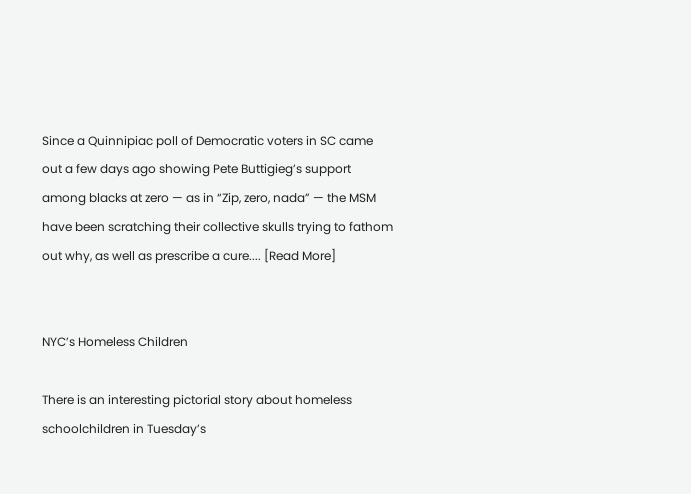Since a Quinnipiac poll of Democratic voters in SC came out a few days ago showing Pete Buttigieg’s support among blacks at zero — as in “Zip, zero, nada” — the MSM have been scratching their collective skulls trying to fathom out why, as well as prescribe a cure.... [Read More]


NYC’s Homeless Children

There is an interesting pictorial story about homeless schoolchildren in Tuesday’s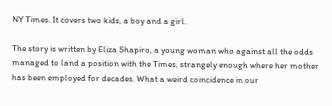NY Times. It covers two kids, a boy and a girl.

The story is written by Eliza Shapiro, a young woman who against all the odds managed to land a position with the Times, strangely enough where her mother has been employed for decades. What a weird coincidence in our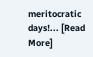meritocratic days!... [Read More]